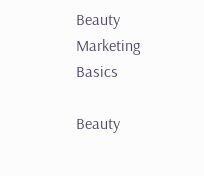Beauty Marketing Basics

Beauty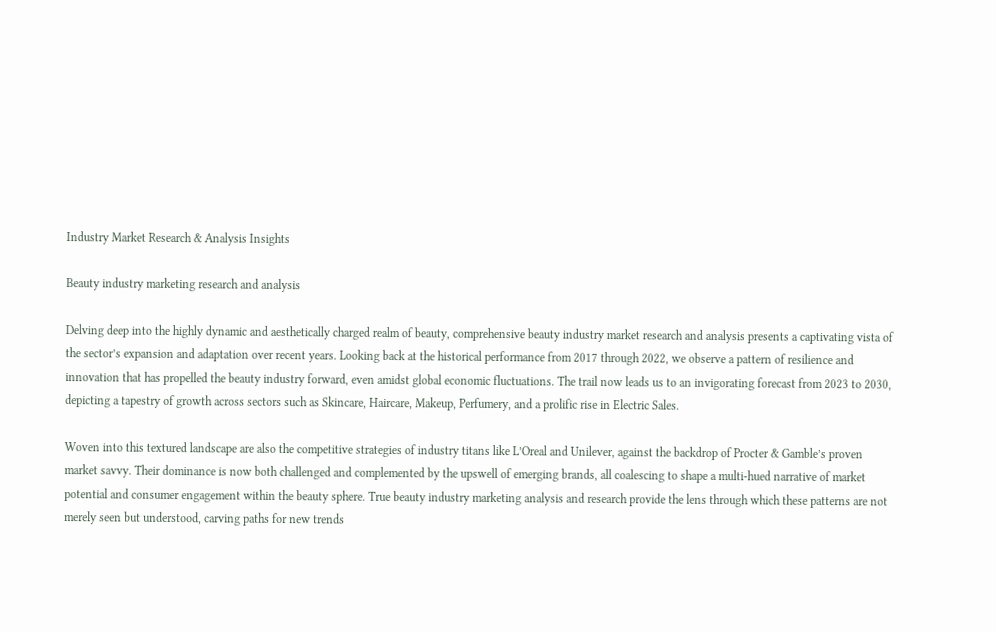Industry Market Research & Analysis Insights

Beauty industry marketing research and analysis

Delving deep into the highly dynamic and aesthetically charged realm of beauty, comprehensive beauty industry market research and analysis presents a captivating vista of the sector’s expansion and adaptation over recent years. Looking back at the historical performance from 2017 through 2022, we observe a pattern of resilience and innovation that has propelled the beauty industry forward, even amidst global economic fluctuations. The trail now leads us to an invigorating forecast from 2023 to 2030, depicting a tapestry of growth across sectors such as Skincare, Haircare, Makeup, Perfumery, and a prolific rise in Electric Sales.

Woven into this textured landscape are also the competitive strategies of industry titans like L’Oreal and Unilever, against the backdrop of Procter & Gamble’s proven market savvy. Their dominance is now both challenged and complemented by the upswell of emerging brands, all coalescing to shape a multi-hued narrative of market potential and consumer engagement within the beauty sphere. True beauty industry marketing analysis and research provide the lens through which these patterns are not merely seen but understood, carving paths for new trends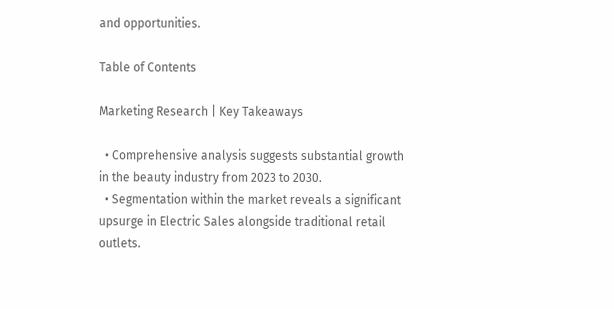and opportunities.

Table of Contents

Marketing Research | Key Takeaways

  • Comprehensive analysis suggests substantial growth in the beauty industry from 2023 to 2030.
  • Segmentation within the market reveals a significant upsurge in Electric Sales alongside traditional retail outlets.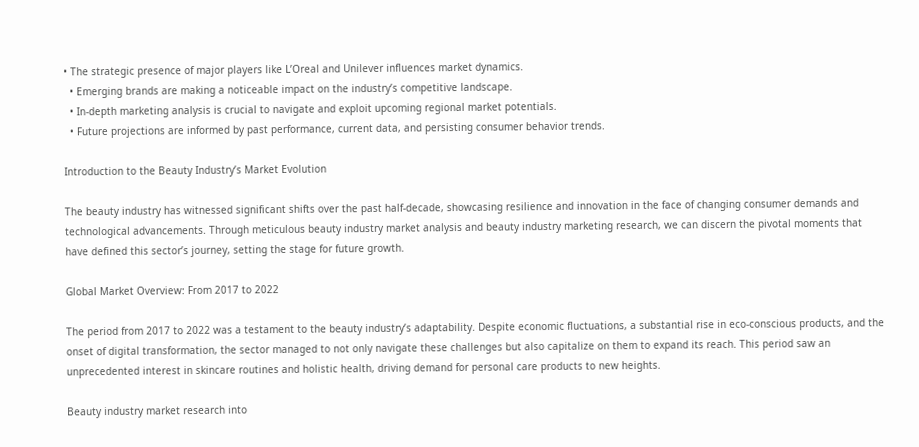• The strategic presence of major players like L’Oreal and Unilever influences market dynamics.
  • Emerging brands are making a noticeable impact on the industry’s competitive landscape.
  • In-depth marketing analysis is crucial to navigate and exploit upcoming regional market potentials.
  • Future projections are informed by past performance, current data, and persisting consumer behavior trends.

Introduction to the Beauty Industry’s Market Evolution

The beauty industry has witnessed significant shifts over the past half-decade, showcasing resilience and innovation in the face of changing consumer demands and technological advancements. Through meticulous beauty industry market analysis and beauty industry marketing research, we can discern the pivotal moments that have defined this sector’s journey, setting the stage for future growth.

Global Market Overview: From 2017 to 2022

The period from 2017 to 2022 was a testament to the beauty industry’s adaptability. Despite economic fluctuations, a substantial rise in eco-conscious products, and the onset of digital transformation, the sector managed to not only navigate these challenges but also capitalize on them to expand its reach. This period saw an unprecedented interest in skincare routines and holistic health, driving demand for personal care products to new heights.

Beauty industry market research into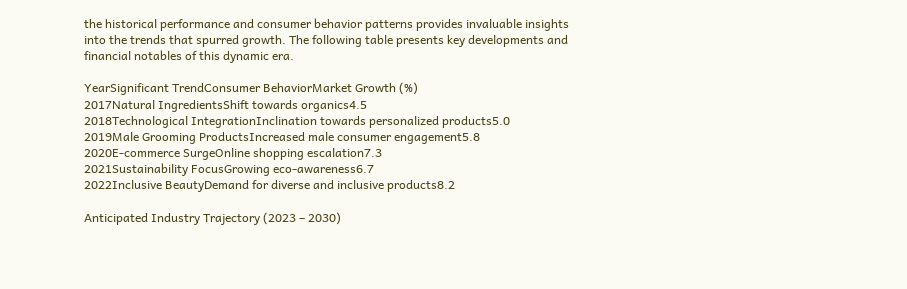the historical performance and consumer behavior patterns provides invaluable insights into the trends that spurred growth. The following table presents key developments and financial notables of this dynamic era.

YearSignificant TrendConsumer BehaviorMarket Growth (%)
2017Natural IngredientsShift towards organics4.5
2018Technological IntegrationInclination towards personalized products5.0
2019Male Grooming ProductsIncreased male consumer engagement5.8
2020E-commerce SurgeOnline shopping escalation7.3
2021Sustainability FocusGrowing eco-awareness6.7
2022Inclusive BeautyDemand for diverse and inclusive products8.2

Anticipated Industry Trajectory (2023 – 2030)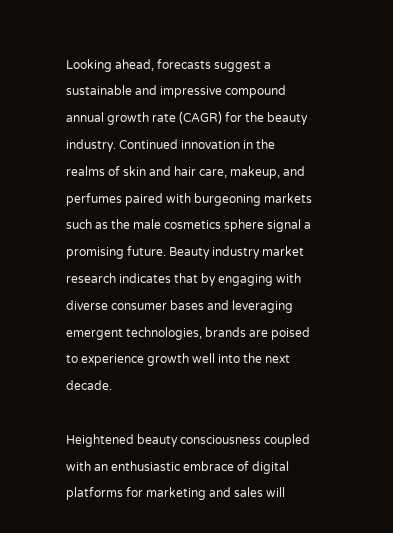Looking ahead, forecasts suggest a sustainable and impressive compound annual growth rate (CAGR) for the beauty industry. Continued innovation in the realms of skin and hair care, makeup, and perfumes paired with burgeoning markets such as the male cosmetics sphere signal a promising future. Beauty industry market research indicates that by engaging with diverse consumer bases and leveraging emergent technologies, brands are poised to experience growth well into the next decade.

Heightened beauty consciousness coupled with an enthusiastic embrace of digital platforms for marketing and sales will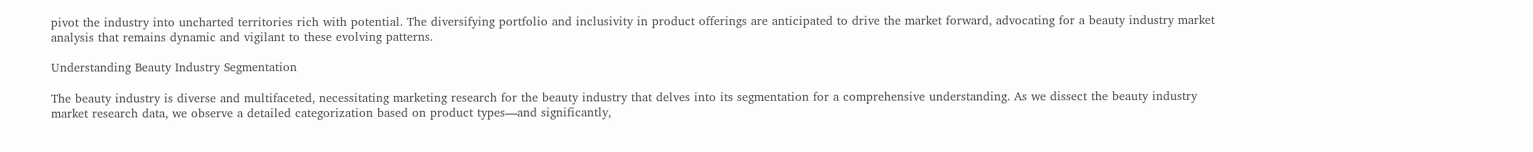pivot the industry into uncharted territories rich with potential. The diversifying portfolio and inclusivity in product offerings are anticipated to drive the market forward, advocating for a beauty industry market analysis that remains dynamic and vigilant to these evolving patterns.

Understanding Beauty Industry Segmentation

The beauty industry is diverse and multifaceted, necessitating marketing research for the beauty industry that delves into its segmentation for a comprehensive understanding. As we dissect the beauty industry market research data, we observe a detailed categorization based on product types—and significantly,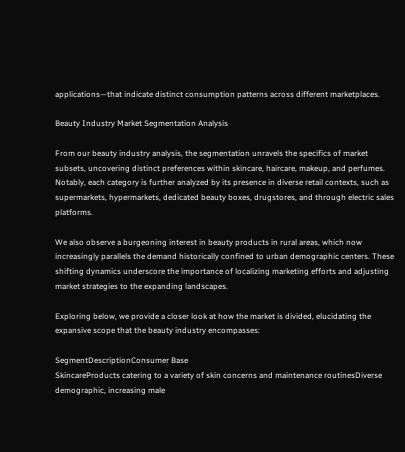applications—that indicate distinct consumption patterns across different marketplaces.

Beauty Industry Market Segmentation Analysis

From our beauty industry analysis, the segmentation unravels the specifics of market subsets, uncovering distinct preferences within skincare, haircare, makeup, and perfumes. Notably, each category is further analyzed by its presence in diverse retail contexts, such as supermarkets, hypermarkets, dedicated beauty boxes, drugstores, and through electric sales platforms.

We also observe a burgeoning interest in beauty products in rural areas, which now increasingly parallels the demand historically confined to urban demographic centers. These shifting dynamics underscore the importance of localizing marketing efforts and adjusting market strategies to the expanding landscapes.

Exploring below, we provide a closer look at how the market is divided, elucidating the expansive scope that the beauty industry encompasses:

SegmentDescriptionConsumer Base
SkincareProducts catering to a variety of skin concerns and maintenance routinesDiverse demographic, increasing male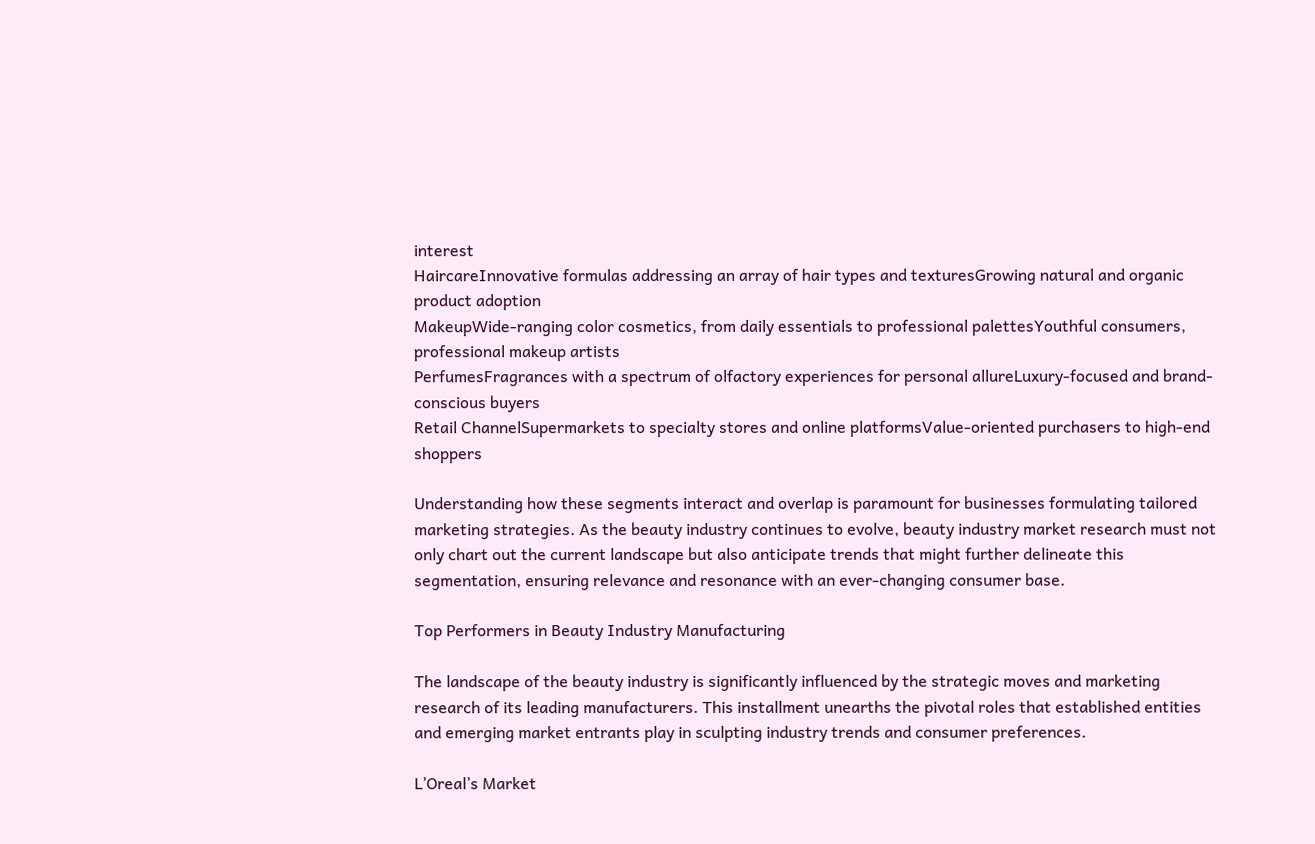interest
HaircareInnovative formulas addressing an array of hair types and texturesGrowing natural and organic product adoption
MakeupWide-ranging color cosmetics, from daily essentials to professional palettesYouthful consumers, professional makeup artists
PerfumesFragrances with a spectrum of olfactory experiences for personal allureLuxury-focused and brand-conscious buyers
Retail ChannelSupermarkets to specialty stores and online platformsValue-oriented purchasers to high-end shoppers

Understanding how these segments interact and overlap is paramount for businesses formulating tailored marketing strategies. As the beauty industry continues to evolve, beauty industry market research must not only chart out the current landscape but also anticipate trends that might further delineate this segmentation, ensuring relevance and resonance with an ever-changing consumer base.

Top Performers in Beauty Industry Manufacturing

The landscape of the beauty industry is significantly influenced by the strategic moves and marketing research of its leading manufacturers. This installment unearths the pivotal roles that established entities and emerging market entrants play in sculpting industry trends and consumer preferences.

L’Oreal’s Market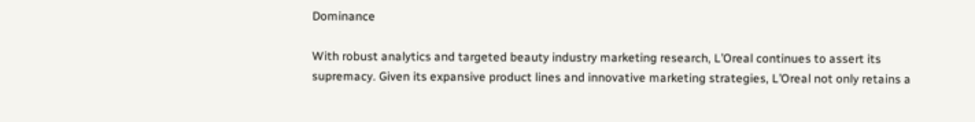Dominance

With robust analytics and targeted beauty industry marketing research, L’Oreal continues to assert its supremacy. Given its expansive product lines and innovative marketing strategies, L’Oreal not only retains a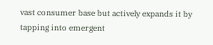vast consumer base but actively expands it by tapping into emergent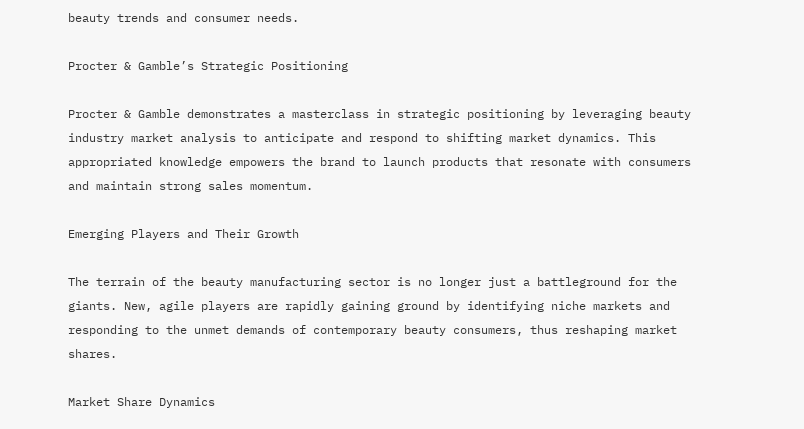beauty trends and consumer needs.

Procter & Gamble’s Strategic Positioning

Procter & Gamble demonstrates a masterclass in strategic positioning by leveraging beauty industry market analysis to anticipate and respond to shifting market dynamics. This appropriated knowledge empowers the brand to launch products that resonate with consumers and maintain strong sales momentum.

Emerging Players and Their Growth

The terrain of the beauty manufacturing sector is no longer just a battleground for the giants. New, agile players are rapidly gaining ground by identifying niche markets and responding to the unmet demands of contemporary beauty consumers, thus reshaping market shares.

Market Share Dynamics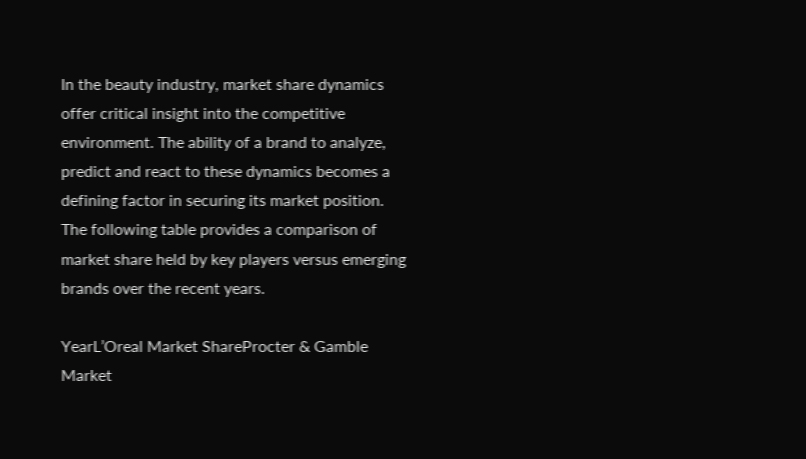In the beauty industry, market share dynamics offer critical insight into the competitive environment. The ability of a brand to analyze, predict and react to these dynamics becomes a defining factor in securing its market position. The following table provides a comparison of market share held by key players versus emerging brands over the recent years.

YearL’Oreal Market ShareProcter & Gamble Market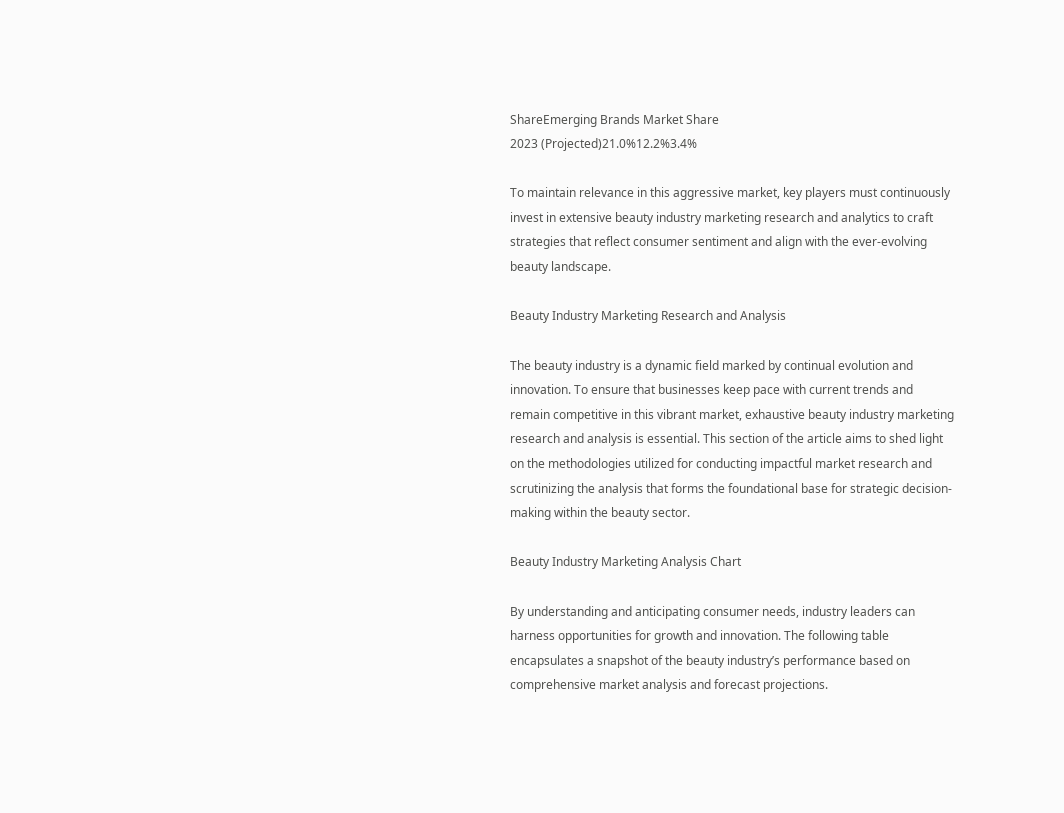ShareEmerging Brands Market Share
2023 (Projected)21.0%12.2%3.4%

To maintain relevance in this aggressive market, key players must continuously invest in extensive beauty industry marketing research and analytics to craft strategies that reflect consumer sentiment and align with the ever-evolving beauty landscape.

Beauty Industry Marketing Research and Analysis

The beauty industry is a dynamic field marked by continual evolution and innovation. To ensure that businesses keep pace with current trends and remain competitive in this vibrant market, exhaustive beauty industry marketing research and analysis is essential. This section of the article aims to shed light on the methodologies utilized for conducting impactful market research and scrutinizing the analysis that forms the foundational base for strategic decision-making within the beauty sector.

Beauty Industry Marketing Analysis Chart

By understanding and anticipating consumer needs, industry leaders can harness opportunities for growth and innovation. The following table encapsulates a snapshot of the beauty industry’s performance based on comprehensive market analysis and forecast projections.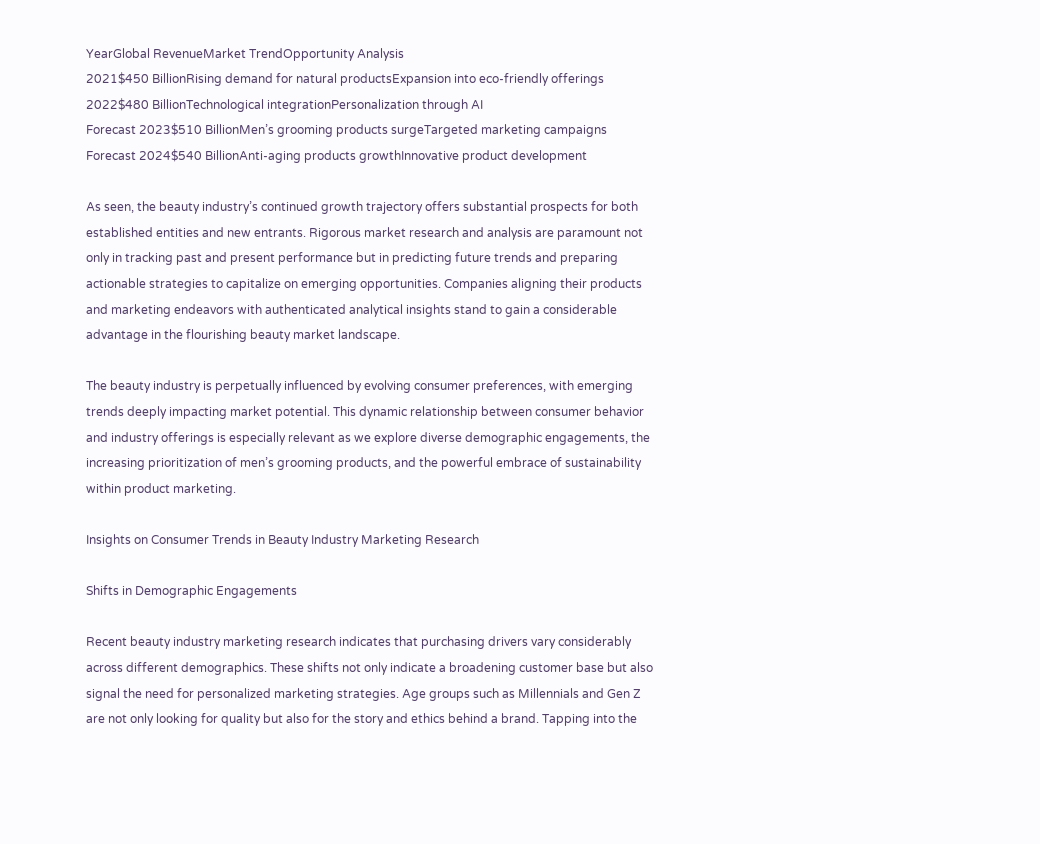YearGlobal RevenueMarket TrendOpportunity Analysis
2021$450 BillionRising demand for natural productsExpansion into eco-friendly offerings
2022$480 BillionTechnological integrationPersonalization through AI
Forecast 2023$510 BillionMen’s grooming products surgeTargeted marketing campaigns
Forecast 2024$540 BillionAnti-aging products growthInnovative product development

As seen, the beauty industry’s continued growth trajectory offers substantial prospects for both established entities and new entrants. Rigorous market research and analysis are paramount not only in tracking past and present performance but in predicting future trends and preparing actionable strategies to capitalize on emerging opportunities. Companies aligning their products and marketing endeavors with authenticated analytical insights stand to gain a considerable advantage in the flourishing beauty market landscape.

The beauty industry is perpetually influenced by evolving consumer preferences, with emerging trends deeply impacting market potential. This dynamic relationship between consumer behavior and industry offerings is especially relevant as we explore diverse demographic engagements, the increasing prioritization of men’s grooming products, and the powerful embrace of sustainability within product marketing.

Insights on Consumer Trends in Beauty Industry Marketing Research

Shifts in Demographic Engagements

Recent beauty industry marketing research indicates that purchasing drivers vary considerably across different demographics. These shifts not only indicate a broadening customer base but also signal the need for personalized marketing strategies. Age groups such as Millennials and Gen Z are not only looking for quality but also for the story and ethics behind a brand. Tapping into the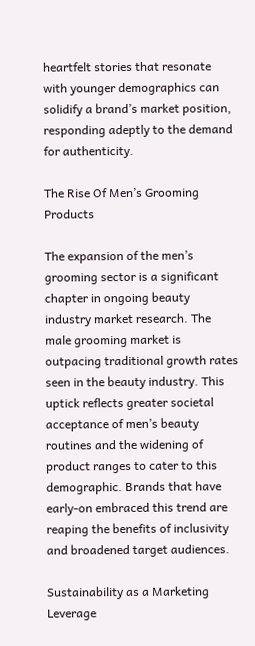heartfelt stories that resonate with younger demographics can solidify a brand’s market position, responding adeptly to the demand for authenticity.

The Rise Of Men’s Grooming Products

The expansion of the men’s grooming sector is a significant chapter in ongoing beauty industry market research. The male grooming market is outpacing traditional growth rates seen in the beauty industry. This uptick reflects greater societal acceptance of men’s beauty routines and the widening of product ranges to cater to this demographic. Brands that have early-on embraced this trend are reaping the benefits of inclusivity and broadened target audiences.

Sustainability as a Marketing Leverage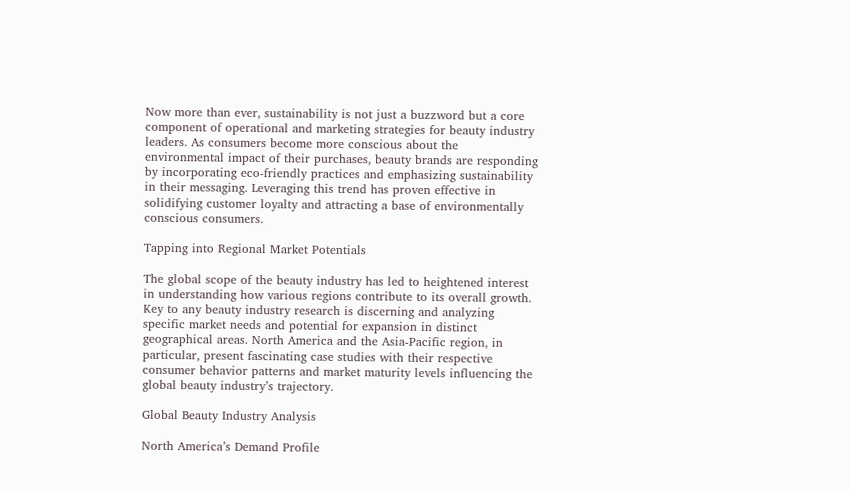Now more than ever, sustainability is not just a buzzword but a core component of operational and marketing strategies for beauty industry leaders. As consumers become more conscious about the environmental impact of their purchases, beauty brands are responding by incorporating eco-friendly practices and emphasizing sustainability in their messaging. Leveraging this trend has proven effective in solidifying customer loyalty and attracting a base of environmentally conscious consumers.

Tapping into Regional Market Potentials

The global scope of the beauty industry has led to heightened interest in understanding how various regions contribute to its overall growth. Key to any beauty industry research is discerning and analyzing specific market needs and potential for expansion in distinct geographical areas. North America and the Asia-Pacific region, in particular, present fascinating case studies with their respective consumer behavior patterns and market maturity levels influencing the global beauty industry’s trajectory.

Global Beauty Industry Analysis

North America’s Demand Profile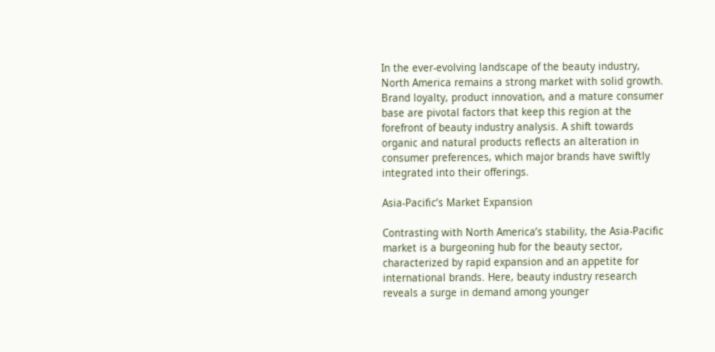In the ever-evolving landscape of the beauty industry, North America remains a strong market with solid growth. Brand loyalty, product innovation, and a mature consumer base are pivotal factors that keep this region at the forefront of beauty industry analysis. A shift towards organic and natural products reflects an alteration in consumer preferences, which major brands have swiftly integrated into their offerings.

Asia-Pacific’s Market Expansion

Contrasting with North America’s stability, the Asia-Pacific market is a burgeoning hub for the beauty sector, characterized by rapid expansion and an appetite for international brands. Here, beauty industry research reveals a surge in demand among younger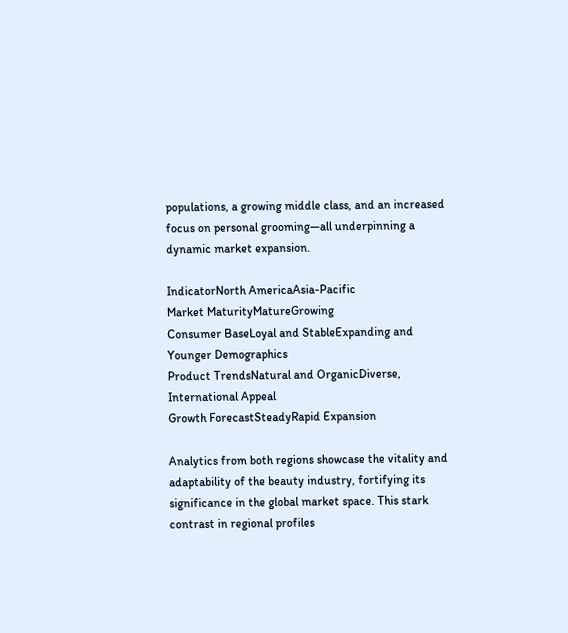populations, a growing middle class, and an increased focus on personal grooming—all underpinning a dynamic market expansion.

IndicatorNorth AmericaAsia-Pacific
Market MaturityMatureGrowing
Consumer BaseLoyal and StableExpanding and Younger Demographics
Product TrendsNatural and OrganicDiverse, International Appeal
Growth ForecastSteadyRapid Expansion

Analytics from both regions showcase the vitality and adaptability of the beauty industry, fortifying its significance in the global market space. This stark contrast in regional profiles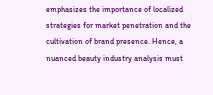emphasizes the importance of localized strategies for market penetration and the cultivation of brand presence. Hence, a nuanced beauty industry analysis must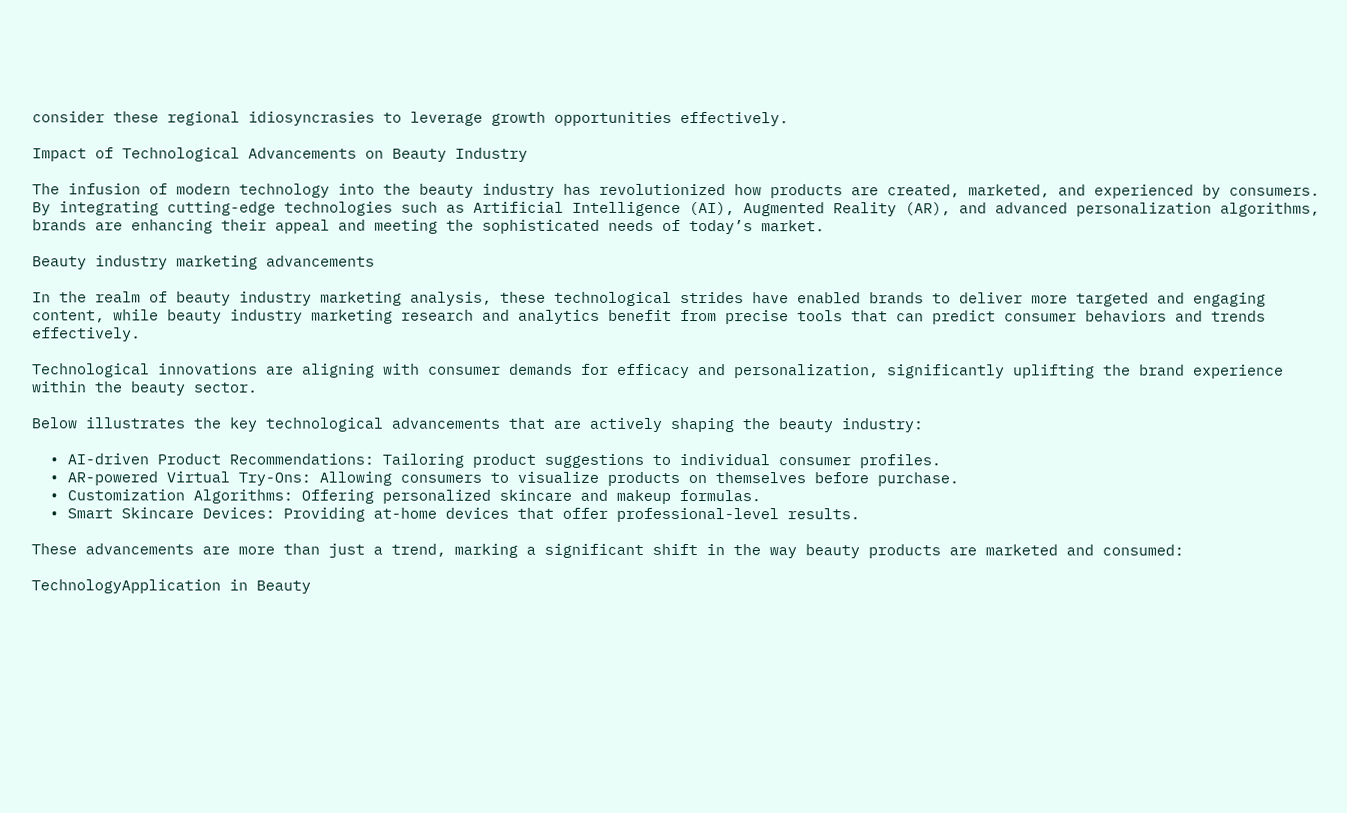consider these regional idiosyncrasies to leverage growth opportunities effectively.

Impact of Technological Advancements on Beauty Industry

The infusion of modern technology into the beauty industry has revolutionized how products are created, marketed, and experienced by consumers. By integrating cutting-edge technologies such as Artificial Intelligence (AI), Augmented Reality (AR), and advanced personalization algorithms, brands are enhancing their appeal and meeting the sophisticated needs of today’s market.

Beauty industry marketing advancements

In the realm of beauty industry marketing analysis, these technological strides have enabled brands to deliver more targeted and engaging content, while beauty industry marketing research and analytics benefit from precise tools that can predict consumer behaviors and trends effectively.

Technological innovations are aligning with consumer demands for efficacy and personalization, significantly uplifting the brand experience within the beauty sector.

Below illustrates the key technological advancements that are actively shaping the beauty industry:

  • AI-driven Product Recommendations: Tailoring product suggestions to individual consumer profiles.
  • AR-powered Virtual Try-Ons: Allowing consumers to visualize products on themselves before purchase.
  • Customization Algorithms: Offering personalized skincare and makeup formulas.
  • Smart Skincare Devices: Providing at-home devices that offer professional-level results.

These advancements are more than just a trend, marking a significant shift in the way beauty products are marketed and consumed:

TechnologyApplication in Beauty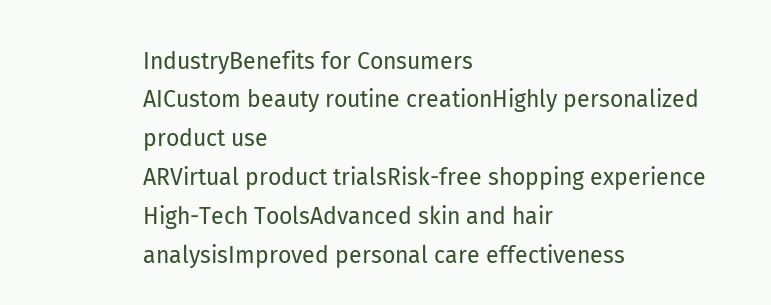IndustryBenefits for Consumers
AICustom beauty routine creationHighly personalized product use
ARVirtual product trialsRisk-free shopping experience
High-Tech ToolsAdvanced skin and hair analysisImproved personal care effectiveness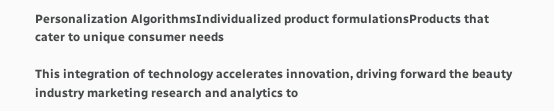Personalization AlgorithmsIndividualized product formulationsProducts that cater to unique consumer needs

This integration of technology accelerates innovation, driving forward the beauty industry marketing research and analytics to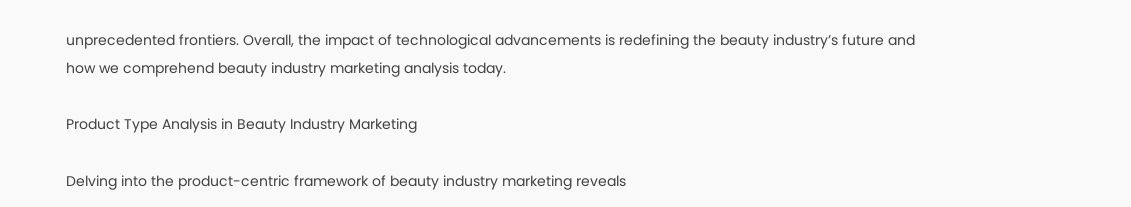unprecedented frontiers. Overall, the impact of technological advancements is redefining the beauty industry’s future and how we comprehend beauty industry marketing analysis today.

Product Type Analysis in Beauty Industry Marketing

Delving into the product-centric framework of beauty industry marketing reveals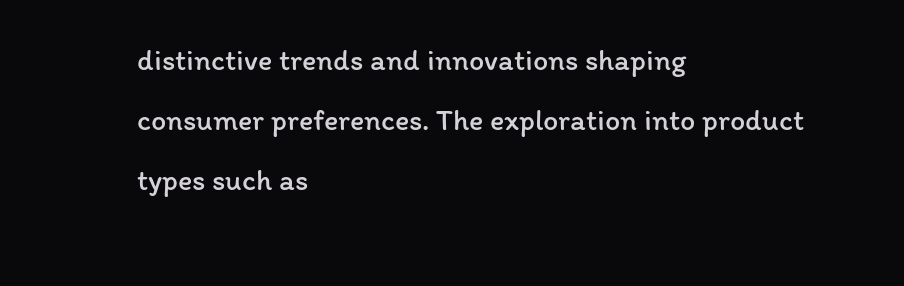distinctive trends and innovations shaping consumer preferences. The exploration into product types such as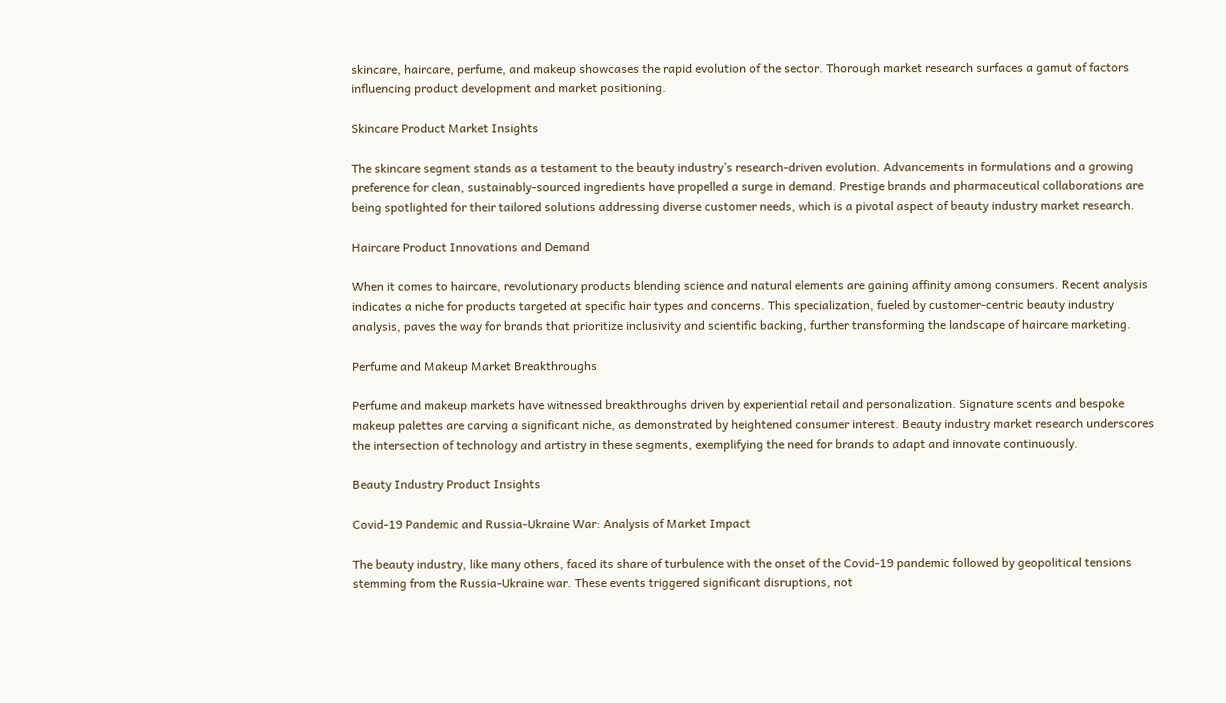skincare, haircare, perfume, and makeup showcases the rapid evolution of the sector. Thorough market research surfaces a gamut of factors influencing product development and market positioning.

Skincare Product Market Insights

The skincare segment stands as a testament to the beauty industry’s research-driven evolution. Advancements in formulations and a growing preference for clean, sustainably-sourced ingredients have propelled a surge in demand. Prestige brands and pharmaceutical collaborations are being spotlighted for their tailored solutions addressing diverse customer needs, which is a pivotal aspect of beauty industry market research.

Haircare Product Innovations and Demand

When it comes to haircare, revolutionary products blending science and natural elements are gaining affinity among consumers. Recent analysis indicates a niche for products targeted at specific hair types and concerns. This specialization, fueled by customer-centric beauty industry analysis, paves the way for brands that prioritize inclusivity and scientific backing, further transforming the landscape of haircare marketing.

Perfume and Makeup Market Breakthroughs

Perfume and makeup markets have witnessed breakthroughs driven by experiential retail and personalization. Signature scents and bespoke makeup palettes are carving a significant niche, as demonstrated by heightened consumer interest. Beauty industry market research underscores the intersection of technology and artistry in these segments, exemplifying the need for brands to adapt and innovate continuously.

Beauty Industry Product Insights

Covid-19 Pandemic and Russia-Ukraine War: Analysis of Market Impact

The beauty industry, like many others, faced its share of turbulence with the onset of the Covid-19 pandemic followed by geopolitical tensions stemming from the Russia-Ukraine war. These events triggered significant disruptions, not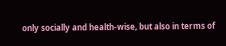only socially and health-wise, but also in terms of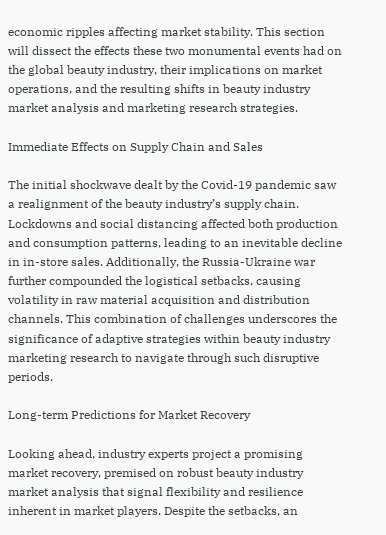economic ripples affecting market stability. This section will dissect the effects these two monumental events had on the global beauty industry, their implications on market operations, and the resulting shifts in beauty industry market analysis and marketing research strategies.

Immediate Effects on Supply Chain and Sales

The initial shockwave dealt by the Covid-19 pandemic saw a realignment of the beauty industry’s supply chain. Lockdowns and social distancing affected both production and consumption patterns, leading to an inevitable decline in in-store sales. Additionally, the Russia-Ukraine war further compounded the logistical setbacks, causing volatility in raw material acquisition and distribution channels. This combination of challenges underscores the significance of adaptive strategies within beauty industry marketing research to navigate through such disruptive periods.

Long-term Predictions for Market Recovery

Looking ahead, industry experts project a promising market recovery, premised on robust beauty industry market analysis that signal flexibility and resilience inherent in market players. Despite the setbacks, an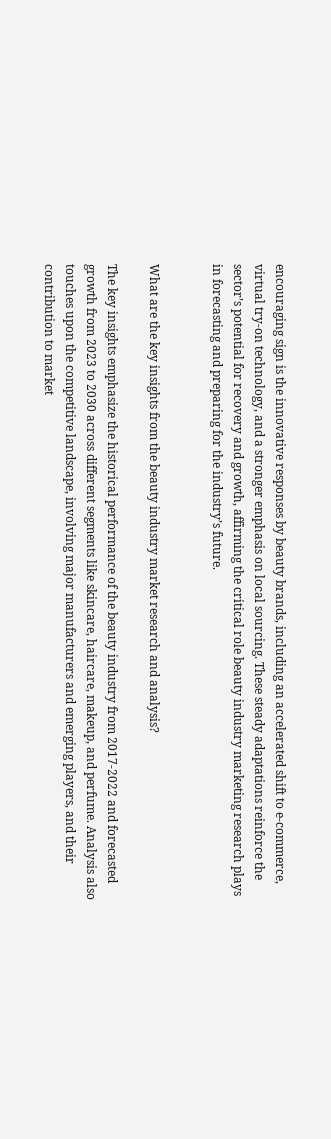encouraging sign is the innovative responses by beauty brands, including an accelerated shift to e-commerce, virtual try-on technology, and a stronger emphasis on local sourcing. These steady adaptations reinforce the sector’s potential for recovery and growth, affirming the critical role beauty industry marketing research plays in forecasting and preparing for the industry’s future.


What are the key insights from the beauty industry market research and analysis?

The key insights emphasize the historical performance of the beauty industry from 2017-2022 and forecasted growth from 2023 to 2030 across different segments like skincare, haircare, makeup, and perfume. Analysis also touches upon the competitive landscape, involving major manufacturers and emerging players, and their contribution to market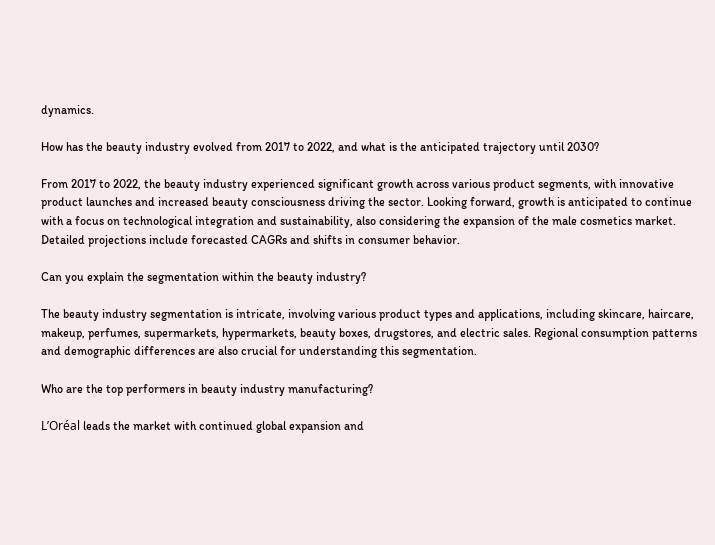dynamics.

How has the beauty industry evolved from 2017 to 2022, and what is the anticipated trajectory until 2030?

From 2017 to 2022, the beauty industry experienced significant growth across various product segments, with innovative product launches and increased beauty consciousness driving the sector. Looking forward, growth is anticipated to continue with a focus on technological integration and sustainability, also considering the expansion of the male cosmetics market. Detailed projections include forecasted CAGRs and shifts in consumer behavior.

Can you explain the segmentation within the beauty industry?

The beauty industry segmentation is intricate, involving various product types and applications, including skincare, haircare, makeup, perfumes, supermarkets, hypermarkets, beauty boxes, drugstores, and electric sales. Regional consumption patterns and demographic differences are also crucial for understanding this segmentation.

Who are the top performers in beauty industry manufacturing?

L’Oréal leads the market with continued global expansion and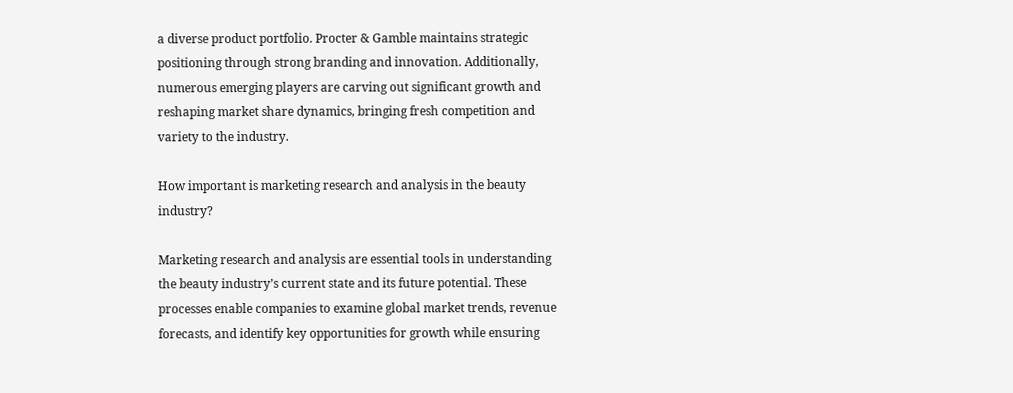a diverse product portfolio. Procter & Gamble maintains strategic positioning through strong branding and innovation. Additionally, numerous emerging players are carving out significant growth and reshaping market share dynamics, bringing fresh competition and variety to the industry.

How important is marketing research and analysis in the beauty industry?

Marketing research and analysis are essential tools in understanding the beauty industry’s current state and its future potential. These processes enable companies to examine global market trends, revenue forecasts, and identify key opportunities for growth while ensuring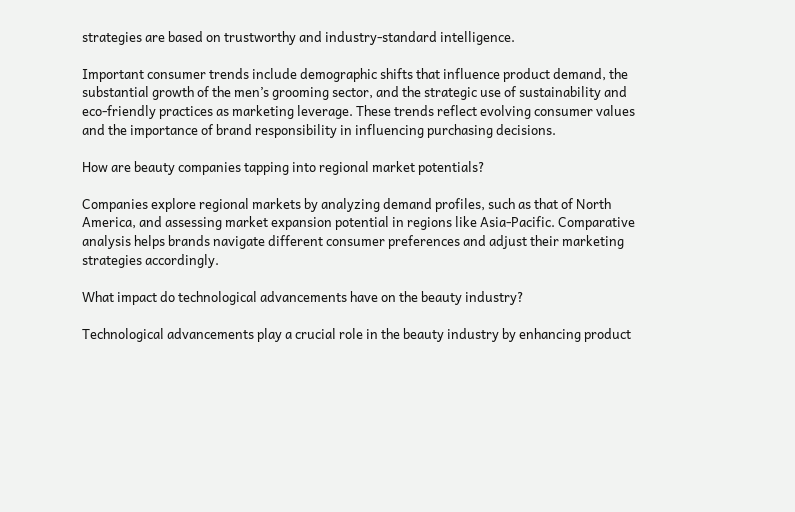strategies are based on trustworthy and industry-standard intelligence.

Important consumer trends include demographic shifts that influence product demand, the substantial growth of the men’s grooming sector, and the strategic use of sustainability and eco-friendly practices as marketing leverage. These trends reflect evolving consumer values and the importance of brand responsibility in influencing purchasing decisions.

How are beauty companies tapping into regional market potentials?

Companies explore regional markets by analyzing demand profiles, such as that of North America, and assessing market expansion potential in regions like Asia-Pacific. Comparative analysis helps brands navigate different consumer preferences and adjust their marketing strategies accordingly.

What impact do technological advancements have on the beauty industry?

Technological advancements play a crucial role in the beauty industry by enhancing product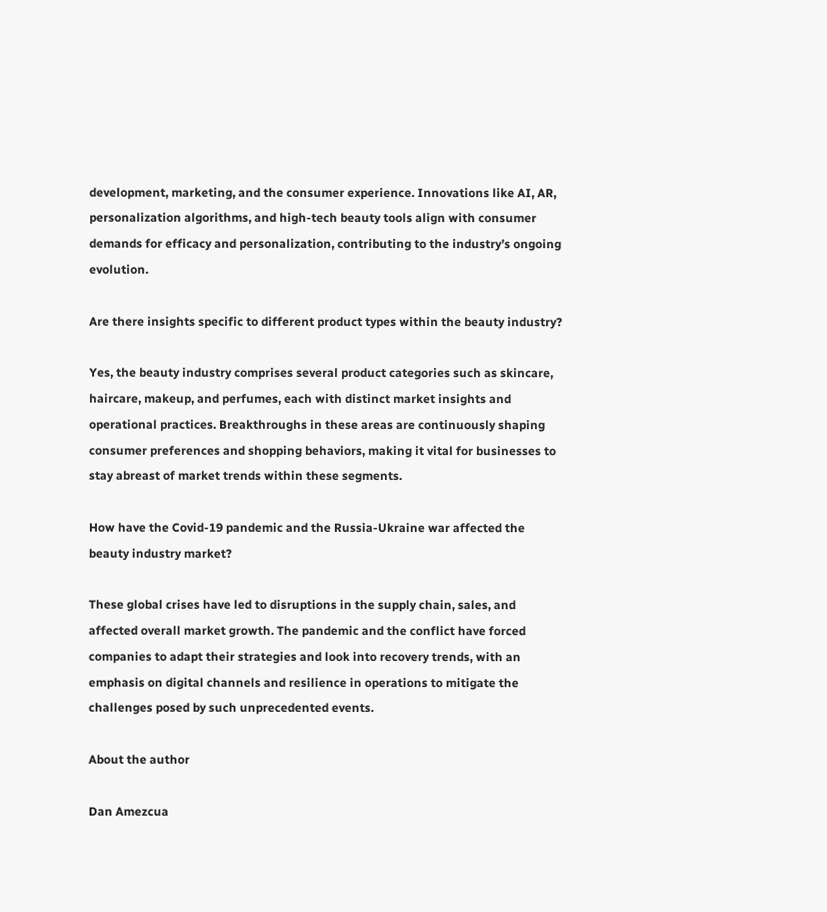development, marketing, and the consumer experience. Innovations like AI, AR, personalization algorithms, and high-tech beauty tools align with consumer demands for efficacy and personalization, contributing to the industry’s ongoing evolution.

Are there insights specific to different product types within the beauty industry?

Yes, the beauty industry comprises several product categories such as skincare, haircare, makeup, and perfumes, each with distinct market insights and operational practices. Breakthroughs in these areas are continuously shaping consumer preferences and shopping behaviors, making it vital for businesses to stay abreast of market trends within these segments.

How have the Covid-19 pandemic and the Russia-Ukraine war affected the beauty industry market?

These global crises have led to disruptions in the supply chain, sales, and affected overall market growth. The pandemic and the conflict have forced companies to adapt their strategies and look into recovery trends, with an emphasis on digital channels and resilience in operations to mitigate the challenges posed by such unprecedented events.

About the author

Dan Amezcua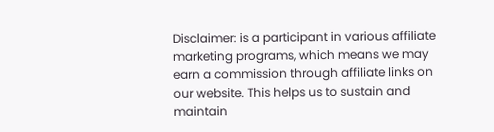Disclaimer: is a participant in various affiliate marketing programs, which means we may earn a commission through affiliate links on our website. This helps us to sustain and maintain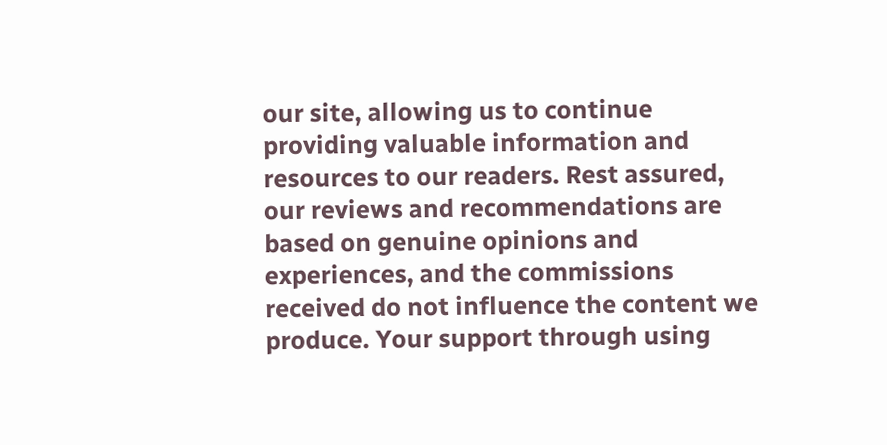our site, allowing us to continue providing valuable information and resources to our readers. Rest assured, our reviews and recommendations are based on genuine opinions and experiences, and the commissions received do not influence the content we produce. Your support through using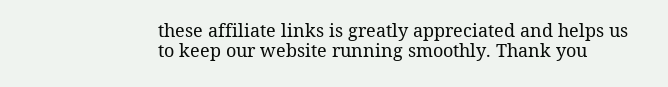these affiliate links is greatly appreciated and helps us to keep our website running smoothly. Thank you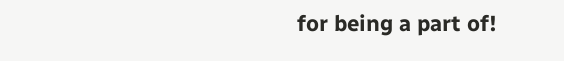for being a part of!